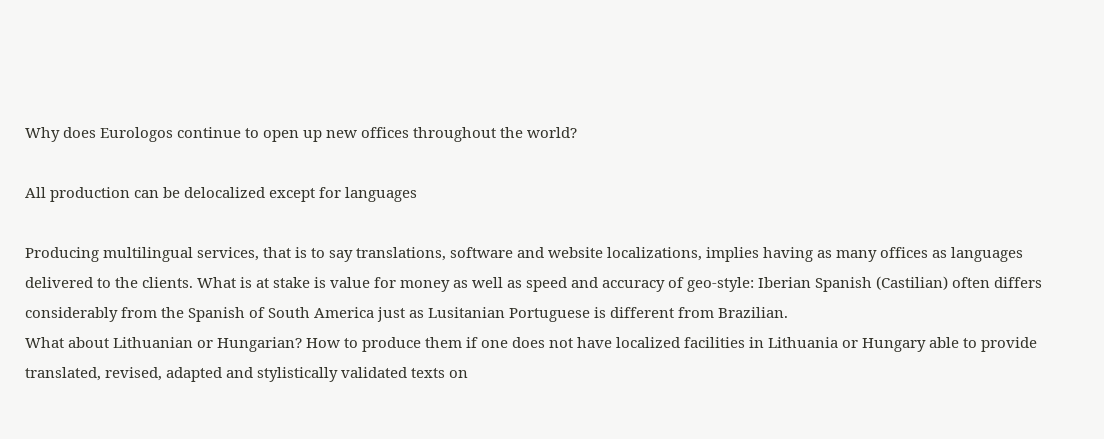Why does Eurologos continue to open up new offices throughout the world?

All production can be delocalized except for languages

Producing multilingual services, that is to say translations, software and website localizations, implies having as many offices as languages delivered to the clients. What is at stake is value for money as well as speed and accuracy of geo-style: Iberian Spanish (Castilian) often differs considerably from the Spanish of South America just as Lusitanian Portuguese is different from Brazilian.
What about Lithuanian or Hungarian? How to produce them if one does not have localized facilities in Lithuania or Hungary able to provide translated, revised, adapted and stylistically validated texts on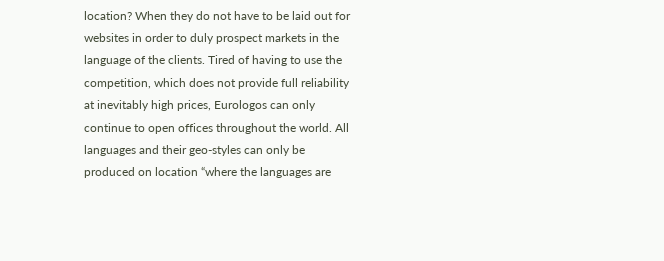location? When they do not have to be laid out for websites in order to duly prospect markets in the language of the clients. Tired of having to use the competition, which does not provide full reliability at inevitably high prices, Eurologos can only continue to open offices throughout the world. All languages and their geo-styles can only be produced on location “where the languages are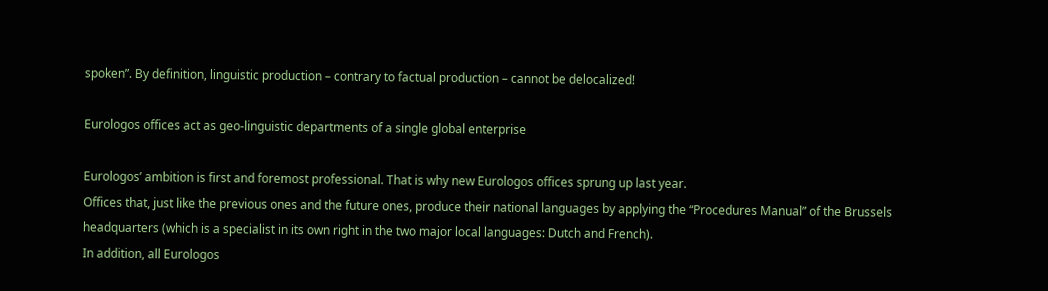spoken”. By definition, linguistic production – contrary to factual production – cannot be delocalized!

Eurologos offices act as geo-linguistic departments of a single global enterprise

Eurologos’ ambition is first and foremost professional. That is why new Eurologos offices sprung up last year.
Offices that, just like the previous ones and the future ones, produce their national languages by applying the “Procedures Manual” of the Brussels headquarters (which is a specialist in its own right in the two major local languages: Dutch and French).
In addition, all Eurologos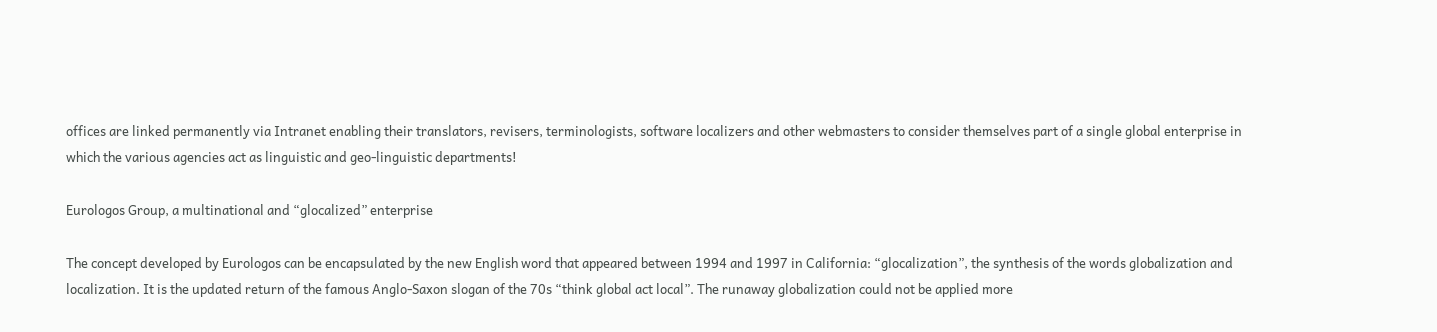offices are linked permanently via Intranet enabling their translators, revisers, terminologists, software localizers and other webmasters to consider themselves part of a single global enterprise in which the various agencies act as linguistic and geo-linguistic departments!

Eurologos Group, a multinational and “glocalized” enterprise

The concept developed by Eurologos can be encapsulated by the new English word that appeared between 1994 and 1997 in California: “glocalization”, the synthesis of the words globalization and localization. It is the updated return of the famous Anglo-Saxon slogan of the 70s “think global act local”. The runaway globalization could not be applied more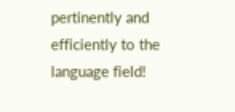pertinently and efficiently to the language field!